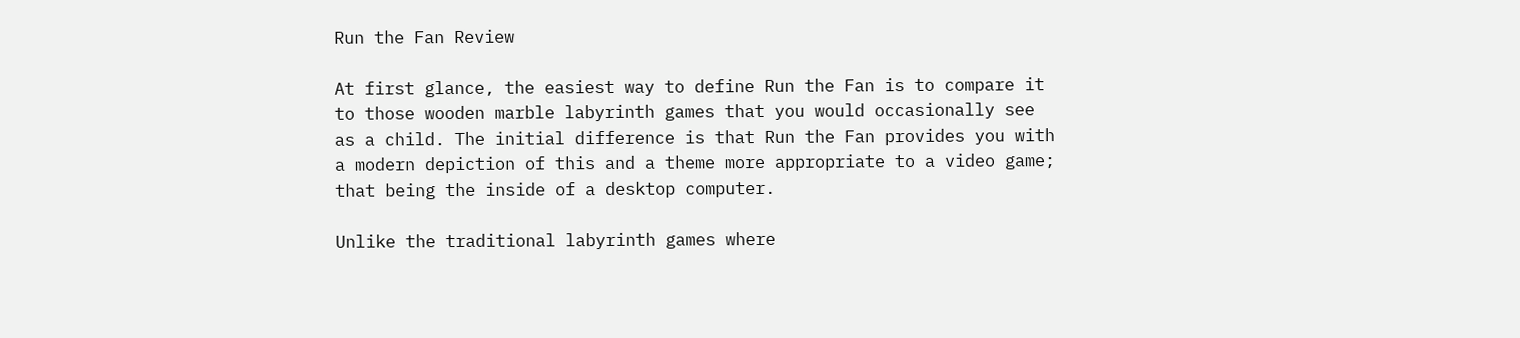Run the Fan Review

At first glance, the easiest way to define Run the Fan is to compare it to those wooden marble labyrinth games that you would occasionally see as a child. The initial difference is that Run the Fan provides you with a modern depiction of this and a theme more appropriate to a video game; that being the inside of a desktop computer.

Unlike the traditional labyrinth games where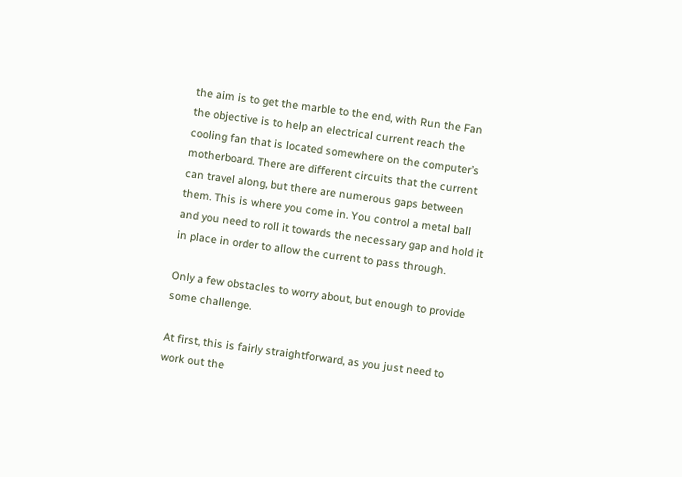the aim is to get the marble to the end, with Run the Fan the objective is to help an electrical current reach the cooling fan that is located somewhere on the computer’s motherboard. There are different circuits that the current can travel along, but there are numerous gaps between them. This is where you come in. You control a metal ball and you need to roll it towards the necessary gap and hold it in place in order to allow the current to pass through.

Only a few obstacles to worry about, but enough to provide some challenge.

At first, this is fairly straightforward, as you just need to work out the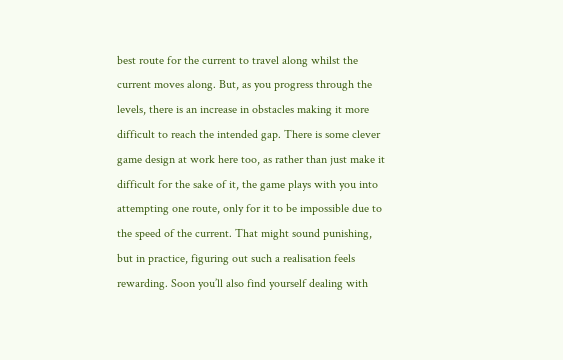best route for the current to travel along whilst the current moves along. But, as you progress through the levels, there is an increase in obstacles making it more difficult to reach the intended gap. There is some clever game design at work here too, as rather than just make it difficult for the sake of it, the game plays with you into attempting one route, only for it to be impossible due to the speed of the current. That might sound punishing, but in practice, figuring out such a realisation feels rewarding. Soon you’ll also find yourself dealing with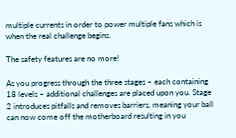multiple currents in order to power multiple fans which is when the real challenge begins.

The safety features are no more!

As you progress through the three stages – each containing 18 levels – additional challenges are placed upon you. Stage 2 introduces pitfalls and removes barriers, meaning your ball can now come off the motherboard resulting in you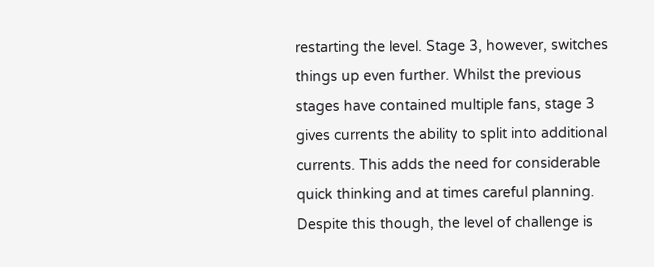restarting the level. Stage 3, however, switches things up even further. Whilst the previous stages have contained multiple fans, stage 3 gives currents the ability to split into additional currents. This adds the need for considerable quick thinking and at times careful planning. Despite this though, the level of challenge is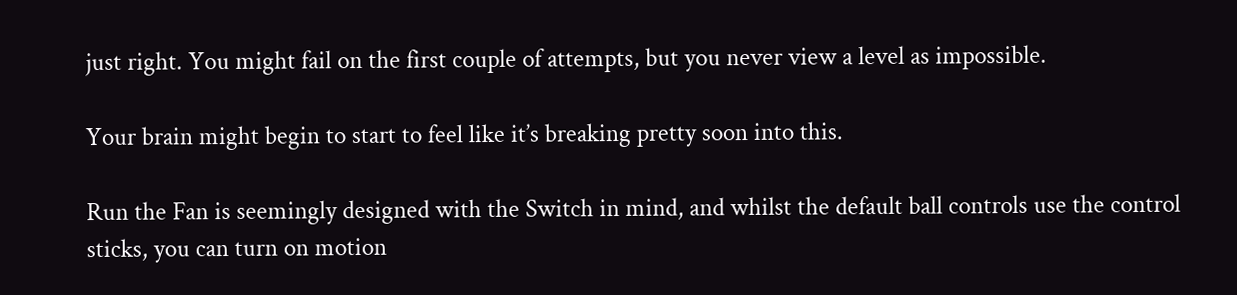just right. You might fail on the first couple of attempts, but you never view a level as impossible.

Your brain might begin to start to feel like it’s breaking pretty soon into this.

Run the Fan is seemingly designed with the Switch in mind, and whilst the default ball controls use the control sticks, you can turn on motion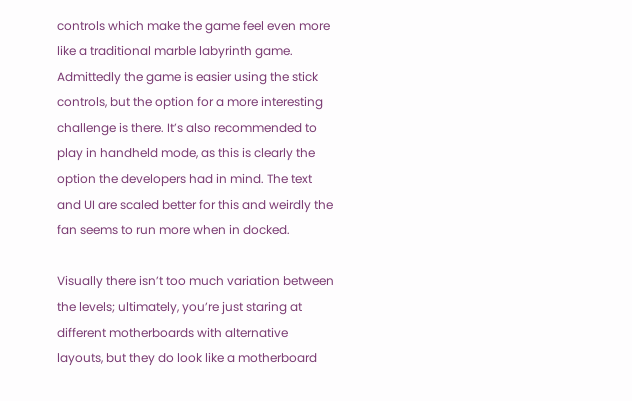controls which make the game feel even more like a traditional marble labyrinth game. Admittedly the game is easier using the stick controls, but the option for a more interesting challenge is there. It’s also recommended to play in handheld mode, as this is clearly the option the developers had in mind. The text and UI are scaled better for this and weirdly the fan seems to run more when in docked.

Visually there isn’t too much variation between the levels; ultimately, you’re just staring at different motherboards with alternative layouts, but they do look like a motherboard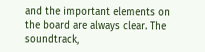and the important elements on the board are always clear. The soundtrack,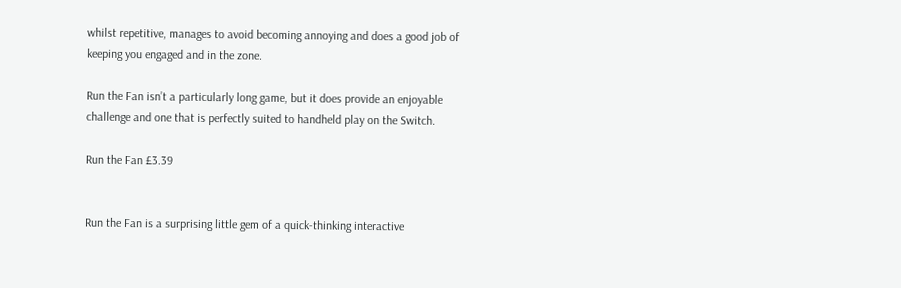whilst repetitive, manages to avoid becoming annoying and does a good job of keeping you engaged and in the zone.

Run the Fan isn’t a particularly long game, but it does provide an enjoyable challenge and one that is perfectly suited to handheld play on the Switch.

Run the Fan £3.39


Run the Fan is a surprising little gem of a quick-thinking interactive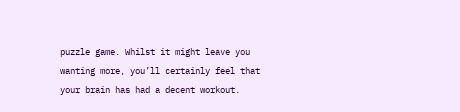puzzle game. Whilst it might leave you wanting more, you’ll certainly feel that your brain has had a decent workout.